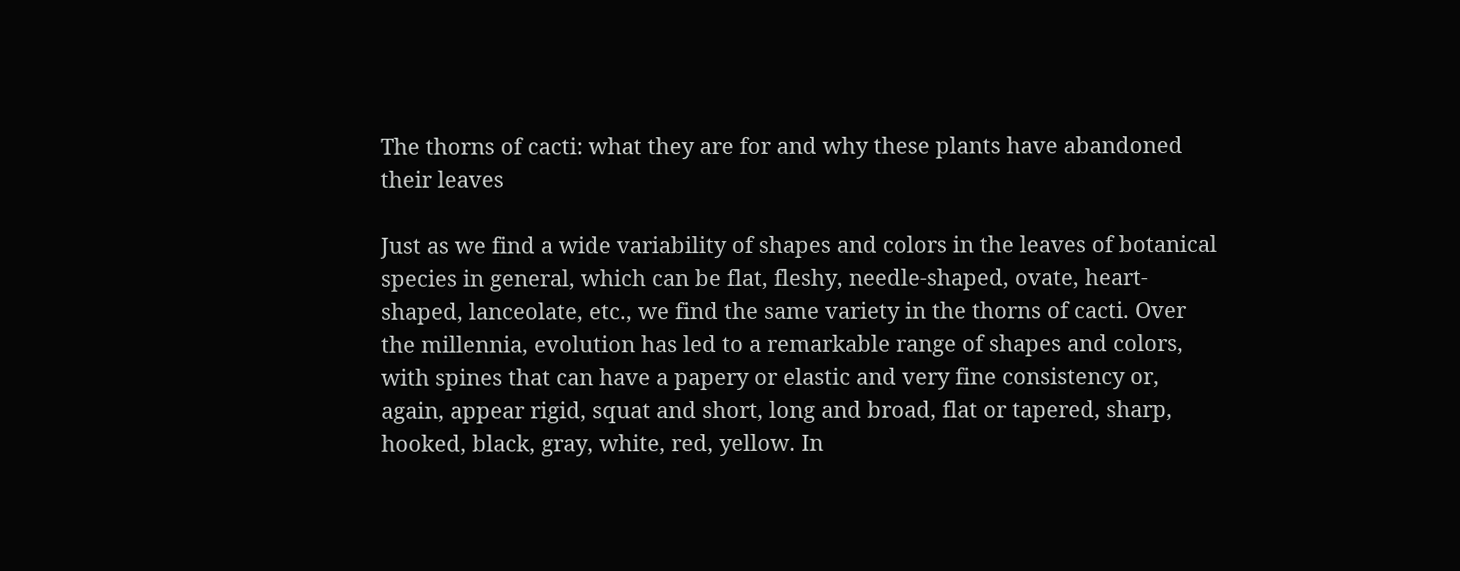The thorns of cacti: what they are for and why these plants have abandoned their leaves

Just as we find a wide variability of shapes and colors in the leaves of botanical species in general, which can be flat, fleshy, needle-shaped, ovate, heart-shaped, lanceolate, etc., we find the same variety in the thorns of cacti. Over the millennia, evolution has led to a remarkable range of shapes and colors, with spines that can have a papery or elastic and very fine consistency or, again, appear rigid, squat and short, long and broad, flat or tapered, sharp, hooked, black, gray, white, red, yellow. In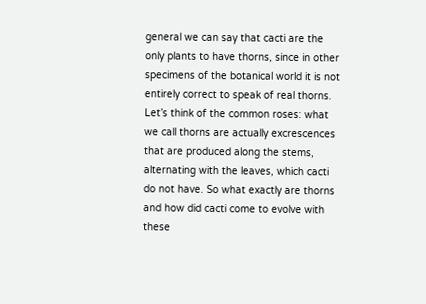general we can say that cacti are the only plants to have thorns, since in other specimens of the botanical world it is not entirely correct to speak of real thorns. Let’s think of the common roses: what we call thorns are actually excrescences that are produced along the stems, alternating with the leaves, which cacti do not have. So what exactly are thorns and how did cacti come to evolve with these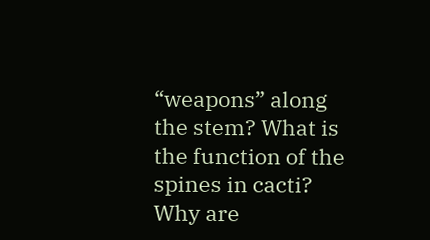“weapons” along the stem? What is the function of the spines in cacti? Why are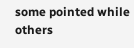some pointed while others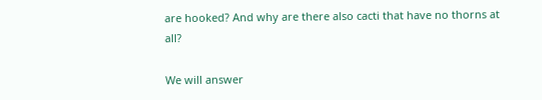are hooked? And why are there also cacti that have no thorns at all?

We will answer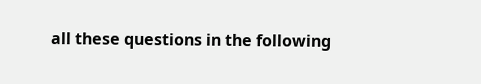all these questions in the following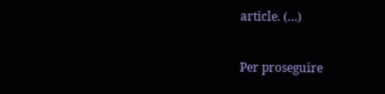article. (…)

Per proseguire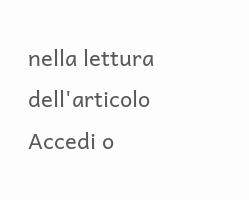nella lettura dell'articolo Accedi o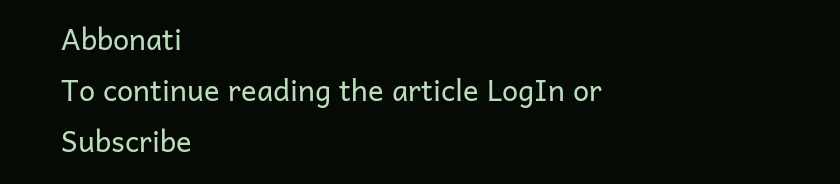Abbonati
To continue reading the article LogIn or Subscribe